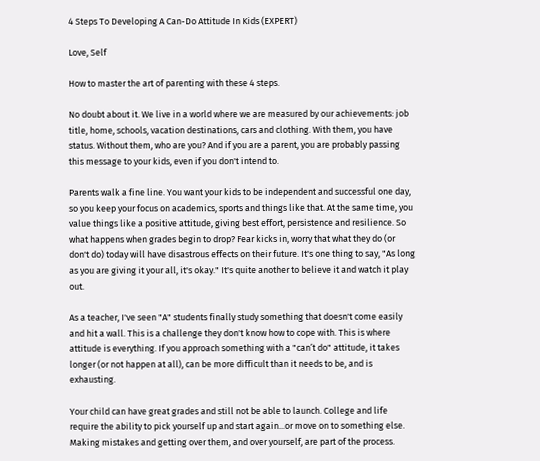4 Steps To Developing A Can-Do Attitude In Kids (EXPERT)

Love, Self

How to master the art of parenting with these 4 steps.

No doubt about it. We live in a world where we are measured by our achievements: job title, home, schools, vacation destinations, cars and clothing. With them, you have status. Without them, who are you? And if you are a parent, you are probably passing this message to your kids, even if you don't intend to.

Parents walk a fine line. You want your kids to be independent and successful one day, so you keep your focus on academics, sports and things like that. At the same time, you value things like a positive attitude, giving best effort, persistence and resilience. So what happens when grades begin to drop? Fear kicks in, worry that what they do (or don't do) today will have disastrous effects on their future. It's one thing to say, "As long as you are giving it your all, it's okay." It's quite another to believe it and watch it play out.

As a teacher, I've seen "A" students finally study something that doesn't come easily and hit a wall. This is a challenge they don't know how to cope with. This is where attitude is everything. If you approach something with a "can’t do" attitude, it takes longer (or not happen at all), can be more difficult than it needs to be, and is exhausting.

Your child can have great grades and still not be able to launch. College and life require the ability to pick yourself up and start again...or move on to something else. Making mistakes and getting over them, and over yourself, are part of the process.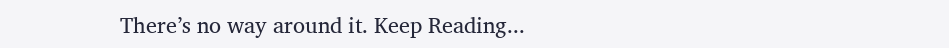There’s no way around it. Keep Reading...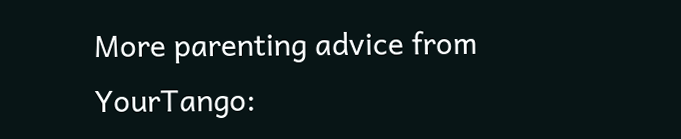More parenting advice from YourTango: